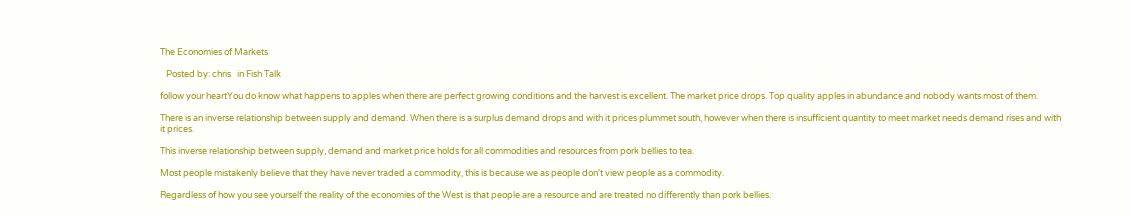The Economies of Markets

   Posted by: chris   in Fish Talk

follow your heartYou do know what happens to apples when there are perfect growing conditions and the harvest is excellent. The market price drops. Top quality apples in abundance and nobody wants most of them.

There is an inverse relationship between supply and demand. When there is a surplus demand drops and with it prices plummet south, however when there is insufficient quantity to meet market needs demand rises and with it prices.

This inverse relationship between supply, demand and market price holds for all commodities and resources from pork bellies to tea.

Most people mistakenly believe that they have never traded a commodity, this is because we as people don’t view people as a commodity.

Regardless of how you see yourself the reality of the economies of the West is that people are a resource and are treated no differently than pork bellies.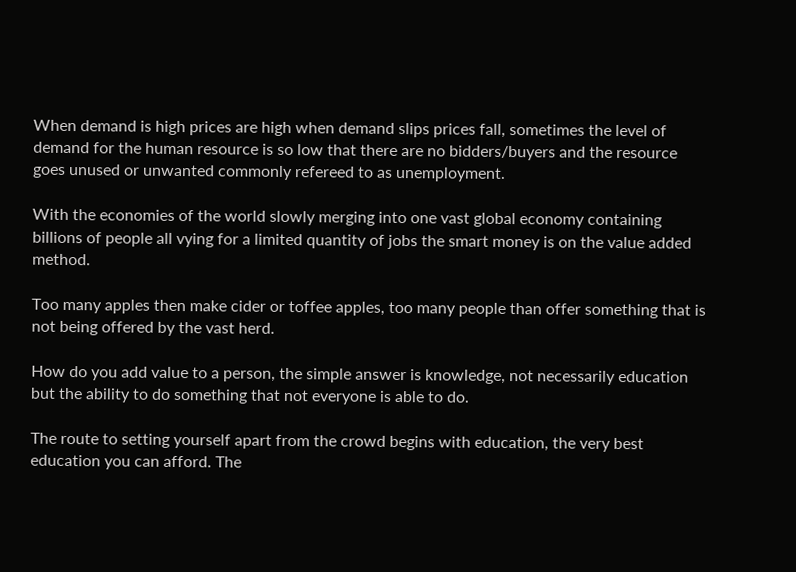When demand is high prices are high when demand slips prices fall, sometimes the level of demand for the human resource is so low that there are no bidders/buyers and the resource goes unused or unwanted commonly refereed to as unemployment.

With the economies of the world slowly merging into one vast global economy containing billions of people all vying for a limited quantity of jobs the smart money is on the value added method.

Too many apples then make cider or toffee apples, too many people than offer something that is not being offered by the vast herd.

How do you add value to a person, the simple answer is knowledge, not necessarily education but the ability to do something that not everyone is able to do.

The route to setting yourself apart from the crowd begins with education, the very best education you can afford. The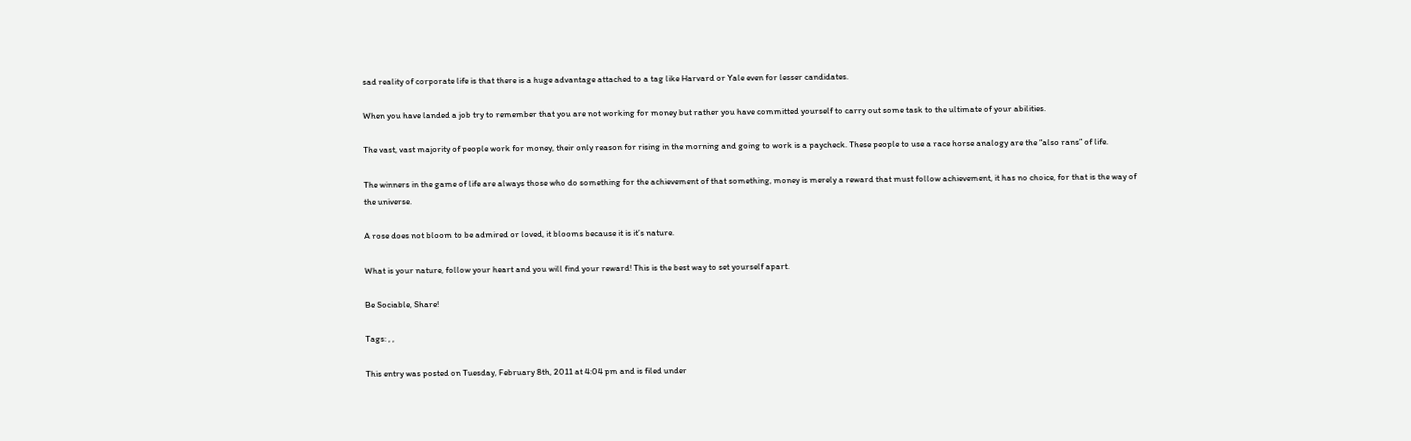sad reality of corporate life is that there is a huge advantage attached to a tag like Harvard or Yale even for lesser candidates.

When you have landed a job try to remember that you are not working for money but rather you have committed yourself to carry out some task to the ultimate of your abilities.

The vast, vast majority of people work for money, their only reason for rising in the morning and going to work is a paycheck. These people to use a race horse analogy are the “also rans” of life.

The winners in the game of life are always those who do something for the achievement of that something, money is merely a reward that must follow achievement, it has no choice, for that is the way of the universe.

A rose does not bloom to be admired or loved, it blooms because it is it’s nature.

What is your nature, follow your heart and you will find your reward! This is the best way to set yourself apart.

Be Sociable, Share!

Tags: , ,

This entry was posted on Tuesday, February 8th, 2011 at 4:04 pm and is filed under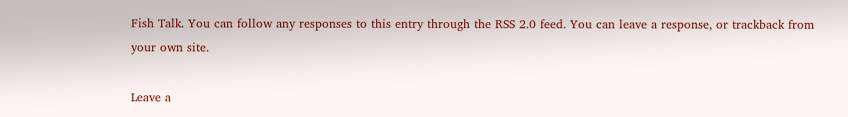Fish Talk. You can follow any responses to this entry through the RSS 2.0 feed. You can leave a response, or trackback from your own site.

Leave a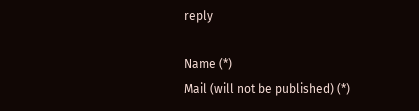reply

Name (*)
Mail (will not be published) (*)